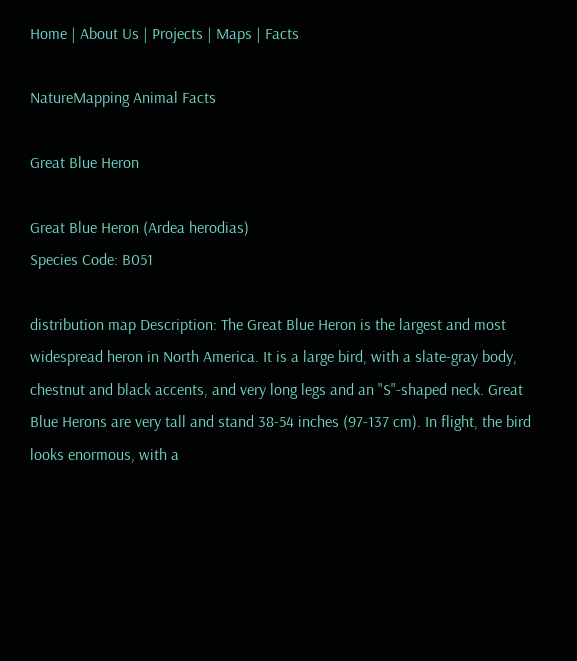Home | About Us | Projects | Maps | Facts

NatureMapping Animal Facts

Great Blue Heron

Great Blue Heron (Ardea herodias)
Species Code: B051

distribution map Description: The Great Blue Heron is the largest and most widespread heron in North America. It is a large bird, with a slate-gray body, chestnut and black accents, and very long legs and an "S"-shaped neck. Great Blue Herons are very tall and stand 38-54 inches (97-137 cm). In flight, the bird looks enormous, with a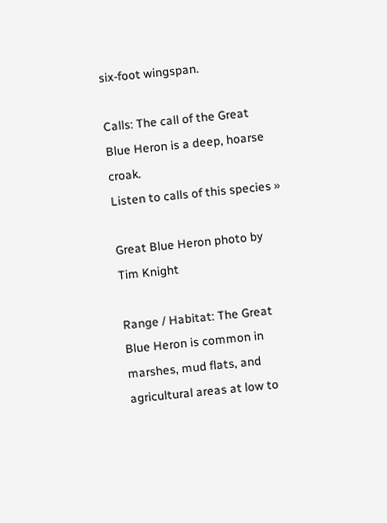six-foot wingspan.

Calls: The call of the Great Blue Heron is a deep, hoarse croak.
Listen to calls of this species »

Great Blue Heron photo by Tim Knight

Range / Habitat: The Great Blue Heron is common in marshes, mud flats, and agricultural areas at low to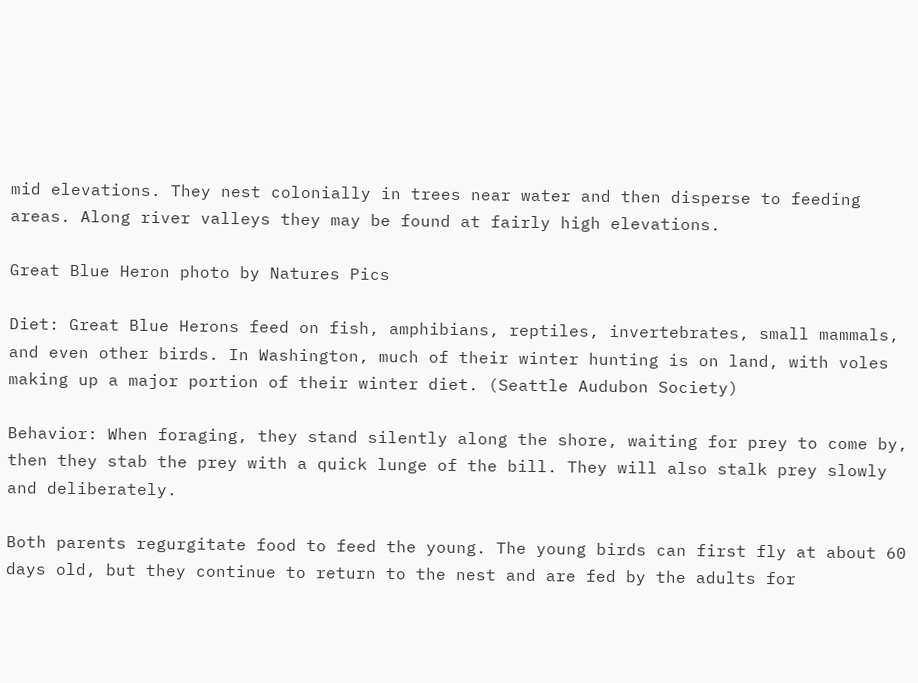mid elevations. They nest colonially in trees near water and then disperse to feeding areas. Along river valleys they may be found at fairly high elevations.

Great Blue Heron photo by Natures Pics

Diet: Great Blue Herons feed on fish, amphibians, reptiles, invertebrates, small mammals, and even other birds. In Washington, much of their winter hunting is on land, with voles making up a major portion of their winter diet. (Seattle Audubon Society)

Behavior: When foraging, they stand silently along the shore, waiting for prey to come by, then they stab the prey with a quick lunge of the bill. They will also stalk prey slowly and deliberately.

Both parents regurgitate food to feed the young. The young birds can first fly at about 60 days old, but they continue to return to the nest and are fed by the adults for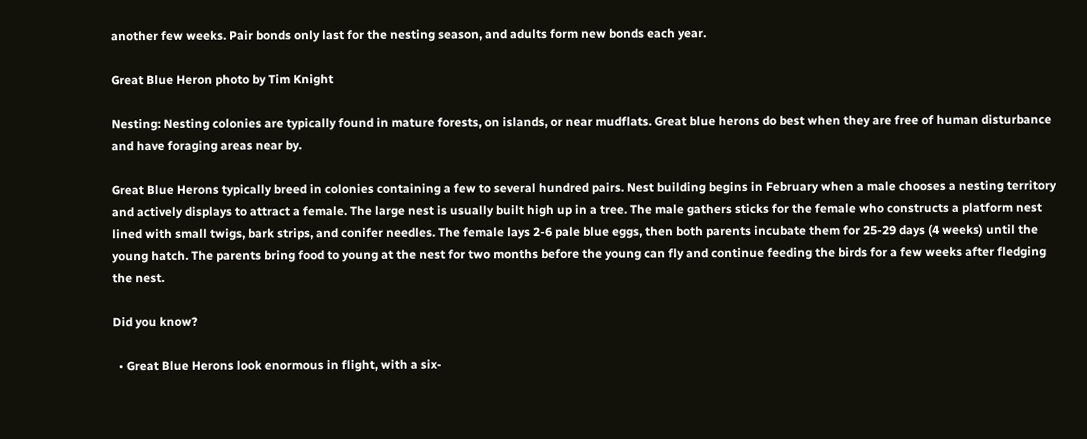another few weeks. Pair bonds only last for the nesting season, and adults form new bonds each year.

Great Blue Heron photo by Tim Knight

Nesting: Nesting colonies are typically found in mature forests, on islands, or near mudflats. Great blue herons do best when they are free of human disturbance and have foraging areas near by.

Great Blue Herons typically breed in colonies containing a few to several hundred pairs. Nest building begins in February when a male chooses a nesting territory and actively displays to attract a female. The large nest is usually built high up in a tree. The male gathers sticks for the female who constructs a platform nest lined with small twigs, bark strips, and conifer needles. The female lays 2-6 pale blue eggs, then both parents incubate them for 25-29 days (4 weeks) until the young hatch. The parents bring food to young at the nest for two months before the young can fly and continue feeding the birds for a few weeks after fledging the nest.

Did you know?

  • Great Blue Herons look enormous in flight, with a six-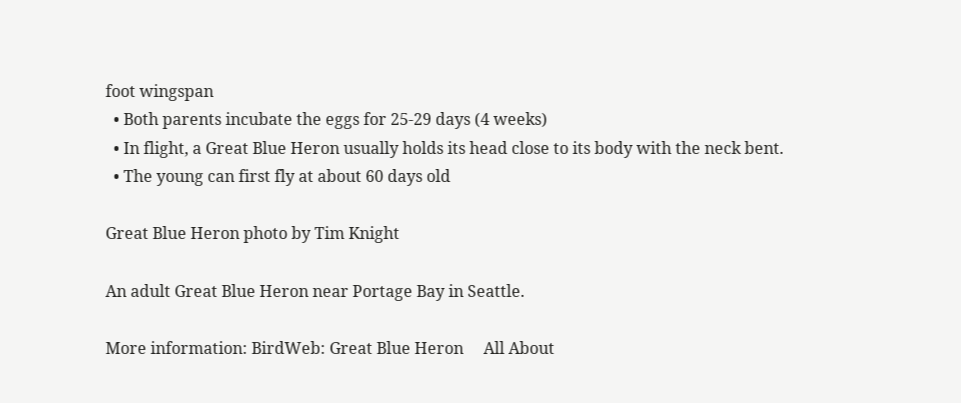foot wingspan
  • Both parents incubate the eggs for 25-29 days (4 weeks)
  • In flight, a Great Blue Heron usually holds its head close to its body with the neck bent.
  • The young can first fly at about 60 days old

Great Blue Heron photo by Tim Knight

An adult Great Blue Heron near Portage Bay in Seattle.

More information: BirdWeb: Great Blue Heron     All About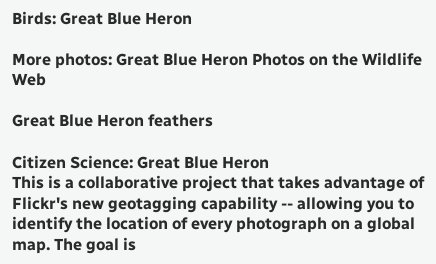Birds: Great Blue Heron

More photos: Great Blue Heron Photos on the Wildlife Web

Great Blue Heron feathers

Citizen Science: Great Blue Heron
This is a collaborative project that takes advantage of Flickr's new geotagging capability -- allowing you to identify the location of every photograph on a global map. The goal is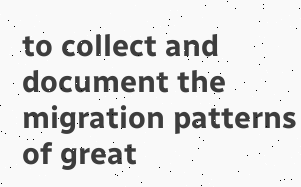to collect and document the migration patterns of great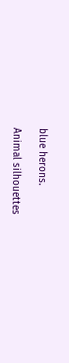blue herons.

Animal silhouettes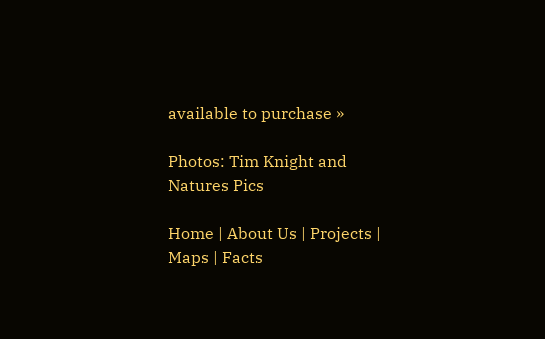available to purchase »

Photos: Tim Knight and Natures Pics

Home | About Us | Projects | Maps | Facts